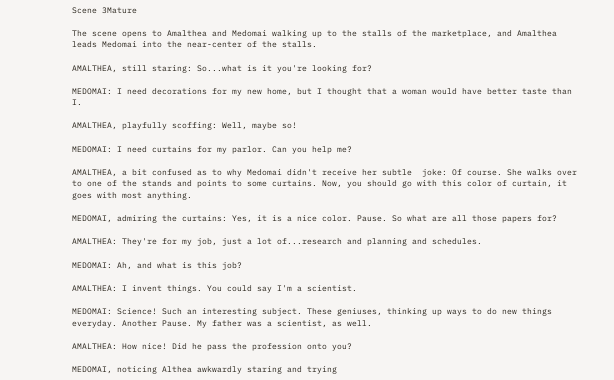Scene 3Mature

The scene opens to Amalthea and Medomai walking up to the stalls of the marketplace, and Amalthea leads Medomai into the near-center of the stalls.

AMALTHEA, still staring: So...what is it you're looking for?

MEDOMAI: I need decorations for my new home, but I thought that a woman would have better taste than I.

AMALTHEA, playfully scoffing: Well, maybe so!

MEDOMAI: I need curtains for my parlor. Can you help me?

AMALTHEA, a bit confused as to why Medomai didn't receive her subtle  joke: Of course. She walks over to one of the stands and points to some curtains. Now, you should go with this color of curtain, it goes with most anything.

MEDOMAI, admiring the curtains: Yes, it is a nice color. Pause. So what are all those papers for?

AMALTHEA: They're for my job, just a lot of...research and planning and schedules.

MEDOMAI: Ah, and what is this job?

AMALTHEA: I invent things. You could say I'm a scientist.

MEDOMAI: Science! Such an interesting subject. These geniuses, thinking up ways to do new things everyday. Another Pause. My father was a scientist, as well.

AMALTHEA: How nice! Did he pass the profession onto you?

MEDOMAI, noticing Althea awkwardly staring and trying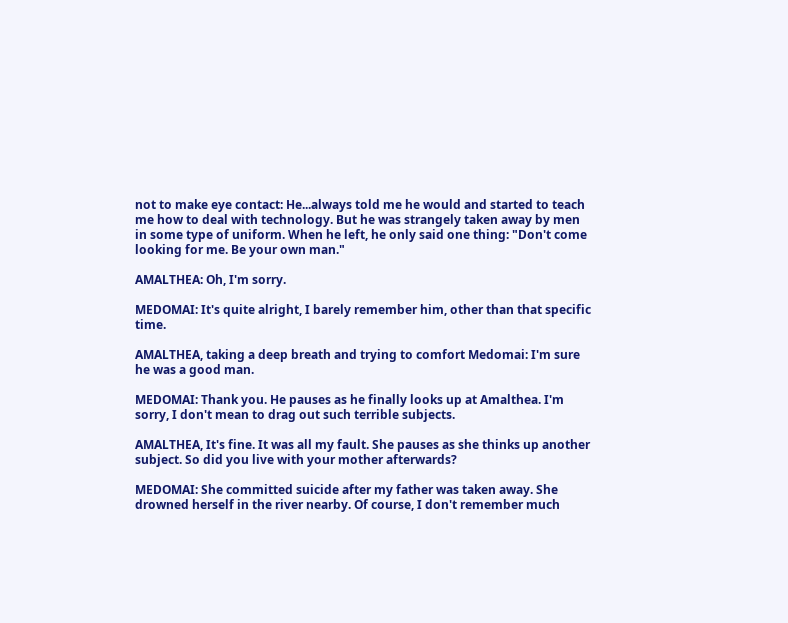not to make eye contact: He...always told me he would and started to teach me how to deal with technology. But he was strangely taken away by men in some type of uniform. When he left, he only said one thing: "Don't come looking for me. Be your own man."

AMALTHEA: Oh, I'm sorry.

MEDOMAI: It's quite alright, I barely remember him, other than that specific time.

AMALTHEA, taking a deep breath and trying to comfort Medomai: I'm sure he was a good man.

MEDOMAI: Thank you. He pauses as he finally looks up at Amalthea. I'm sorry, I don't mean to drag out such terrible subjects.

AMALTHEA, It's fine. It was all my fault. She pauses as she thinks up another subject. So did you live with your mother afterwards?

MEDOMAI: She committed suicide after my father was taken away. She drowned herself in the river nearby. Of course, I don't remember much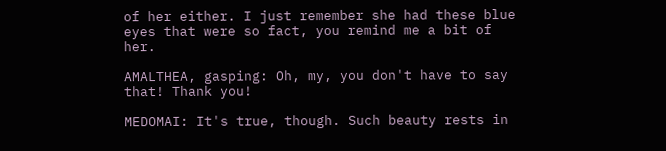of her either. I just remember she had these blue eyes that were so fact, you remind me a bit of her.

AMALTHEA, gasping: Oh, my, you don't have to say that! Thank you!

MEDOMAI: It's true, though. Such beauty rests in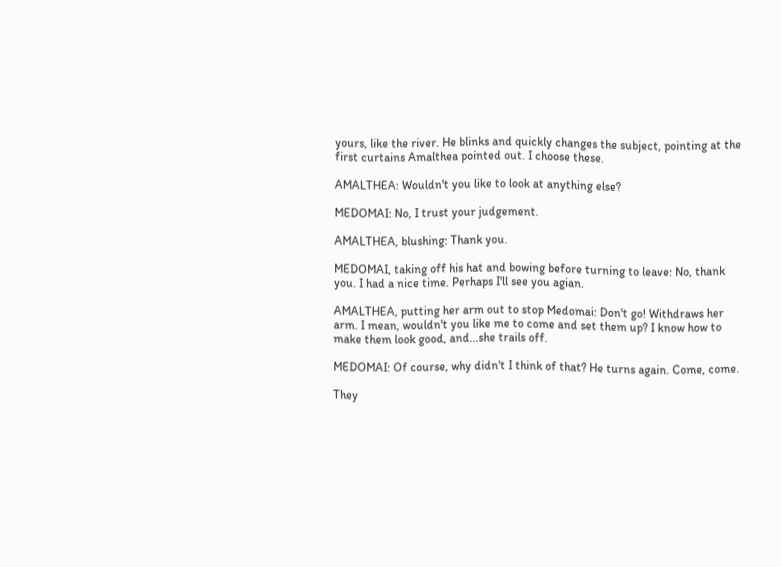yours, like the river. He blinks and quickly changes the subject, pointing at the first curtains Amalthea pointed out. I choose these.

AMALTHEA: Wouldn't you like to look at anything else?

MEDOMAI: No, I trust your judgement.

AMALTHEA, blushing: Thank you.

MEDOMAI, taking off his hat and bowing before turning to leave: No, thank you. I had a nice time. Perhaps I'll see you agian.

AMALTHEA, putting her arm out to stop Medomai: Don't go! Withdraws her arm. I mean, wouldn't you like me to come and set them up? I know how to make them look good, and...she trails off.

MEDOMAI: Of course, why didn't I think of that? He turns again. Come, come.

They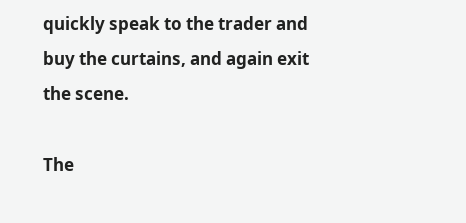quickly speak to the trader and buy the curtains, and again exit the scene.

The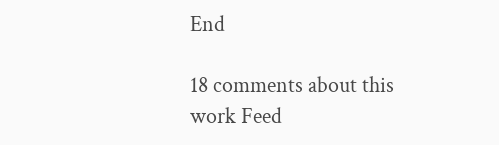End

18 comments about this work Feed